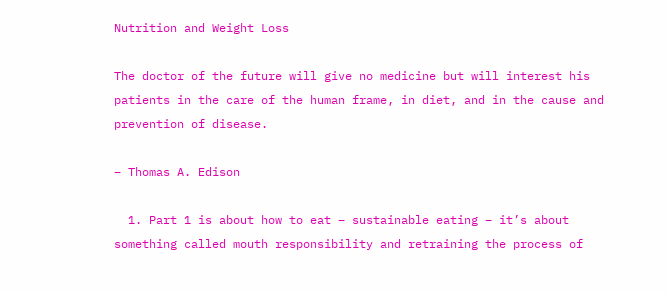Nutrition and Weight Loss

The doctor of the future will give no medicine but will interest his patients in the care of the human frame, in diet, and in the cause and prevention of disease.

– Thomas A. Edison

  1. Part 1 is about how to eat – sustainable eating – it’s about something called mouth responsibility and retraining the process of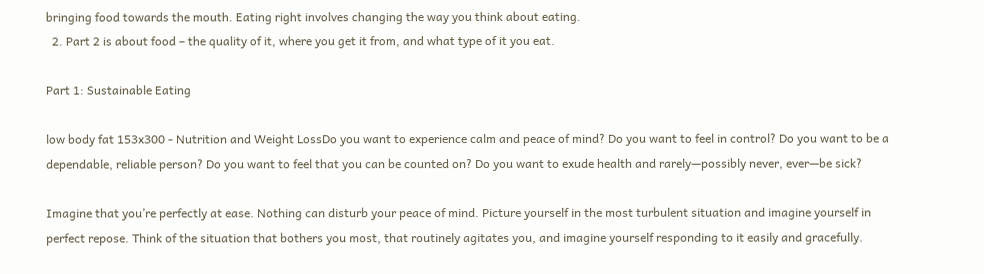bringing food towards the mouth. Eating right involves changing the way you think about eating.
  2. Part 2 is about food – the quality of it, where you get it from, and what type of it you eat.

Part 1: Sustainable Eating

low body fat 153x300 - Nutrition and Weight LossDo you want to experience calm and peace of mind? Do you want to feel in control? Do you want to be a dependable, reliable person? Do you want to feel that you can be counted on? Do you want to exude health and rarely—possibly never, ever—be sick?

Imagine that you’re perfectly at ease. Nothing can disturb your peace of mind. Picture yourself in the most turbulent situation and imagine yourself in perfect repose. Think of the situation that bothers you most, that routinely agitates you, and imagine yourself responding to it easily and gracefully.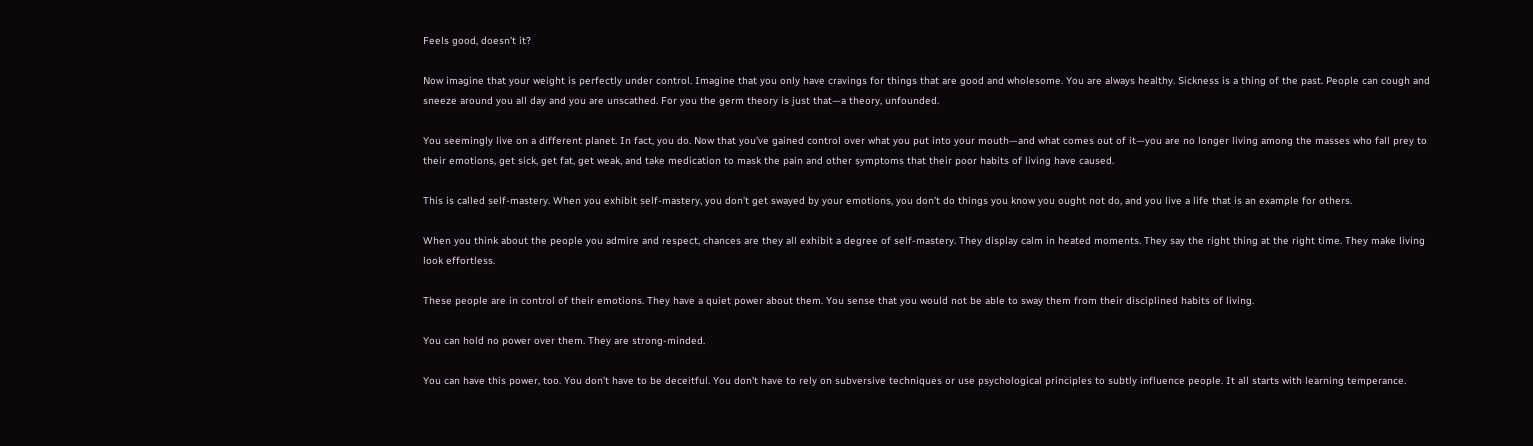Feels good, doesn’t it?

Now imagine that your weight is perfectly under control. Imagine that you only have cravings for things that are good and wholesome. You are always healthy. Sickness is a thing of the past. People can cough and sneeze around you all day and you are unscathed. For you the germ theory is just that—a theory, unfounded.

You seemingly live on a different planet. In fact, you do. Now that you’ve gained control over what you put into your mouth—and what comes out of it—you are no longer living among the masses who fall prey to their emotions, get sick, get fat, get weak, and take medication to mask the pain and other symptoms that their poor habits of living have caused.

This is called self-mastery. When you exhibit self-mastery, you don’t get swayed by your emotions, you don’t do things you know you ought not do, and you live a life that is an example for others.

When you think about the people you admire and respect, chances are they all exhibit a degree of self-mastery. They display calm in heated moments. They say the right thing at the right time. They make living look effortless.

These people are in control of their emotions. They have a quiet power about them. You sense that you would not be able to sway them from their disciplined habits of living.

You can hold no power over them. They are strong-minded.

You can have this power, too. You don’t have to be deceitful. You don’t have to rely on subversive techniques or use psychological principles to subtly influence people. It all starts with learning temperance.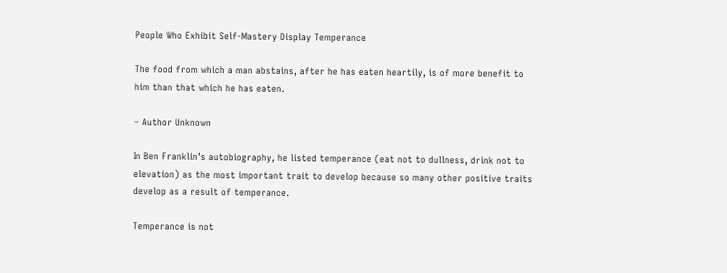People Who Exhibit Self-Mastery Display Temperance

The food from which a man abstains, after he has eaten heartily, is of more benefit to him than that which he has eaten.

– Author Unknown

In Ben Franklin’s autobiography, he listed temperance (eat not to dullness, drink not to elevation) as the most important trait to develop because so many other positive traits develop as a result of temperance.

Temperance is not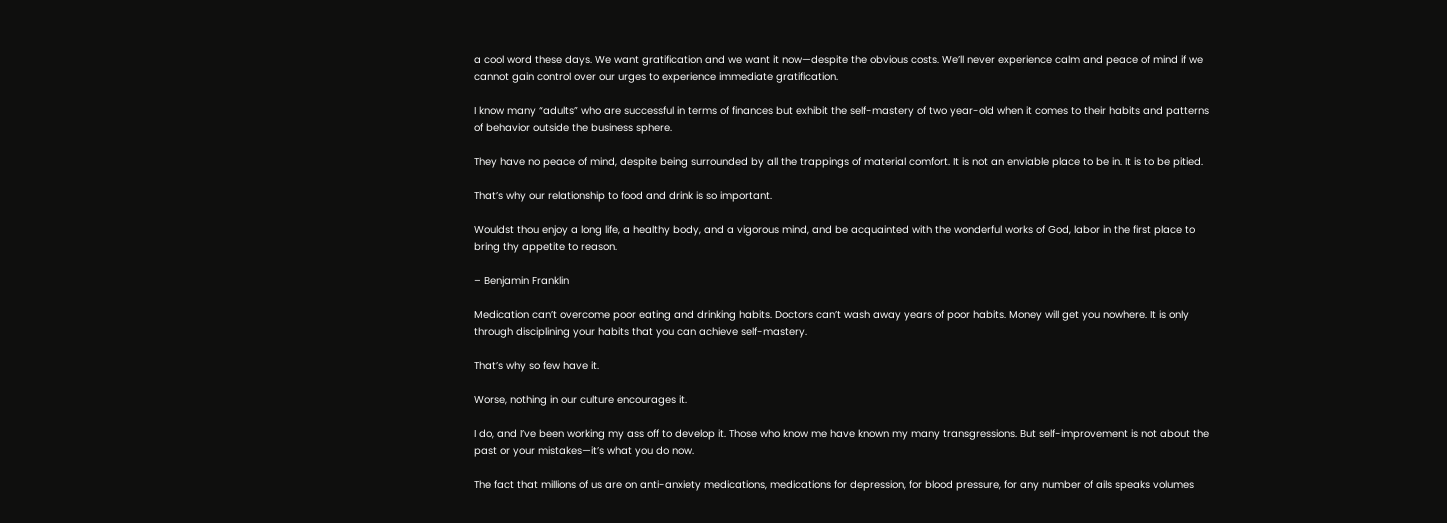a cool word these days. We want gratification and we want it now—despite the obvious costs. We’ll never experience calm and peace of mind if we cannot gain control over our urges to experience immediate gratification.

I know many “adults” who are successful in terms of finances but exhibit the self-mastery of two year-old when it comes to their habits and patterns of behavior outside the business sphere.

They have no peace of mind, despite being surrounded by all the trappings of material comfort. It is not an enviable place to be in. It is to be pitied.

That’s why our relationship to food and drink is so important.

Wouldst thou enjoy a long life, a healthy body, and a vigorous mind, and be acquainted with the wonderful works of God, labor in the first place to bring thy appetite to reason.

– Benjamin Franklin

Medication can’t overcome poor eating and drinking habits. Doctors can’t wash away years of poor habits. Money will get you nowhere. It is only through disciplining your habits that you can achieve self-mastery.

That’s why so few have it.

Worse, nothing in our culture encourages it.

I do, and I’ve been working my ass off to develop it. Those who know me have known my many transgressions. But self-improvement is not about the past or your mistakes—it’s what you do now.

The fact that millions of us are on anti-anxiety medications, medications for depression, for blood pressure, for any number of ails speaks volumes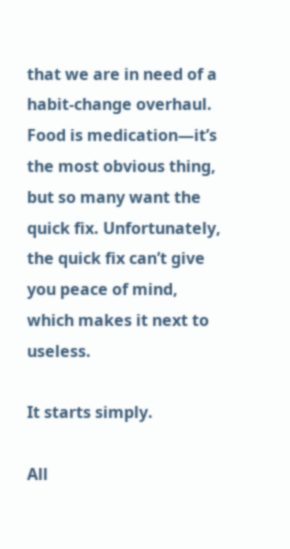that we are in need of a habit-change overhaul. Food is medication—it’s the most obvious thing, but so many want the quick fix. Unfortunately, the quick fix can’t give you peace of mind, which makes it next to useless.

It starts simply.

All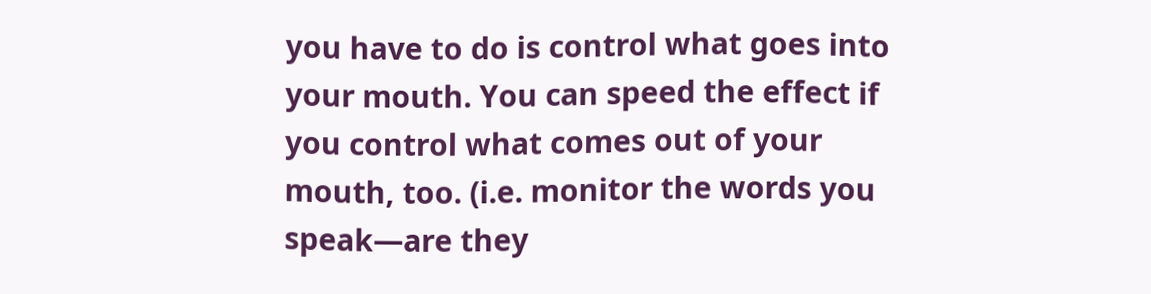you have to do is control what goes into your mouth. You can speed the effect if you control what comes out of your mouth, too. (i.e. monitor the words you speak—are they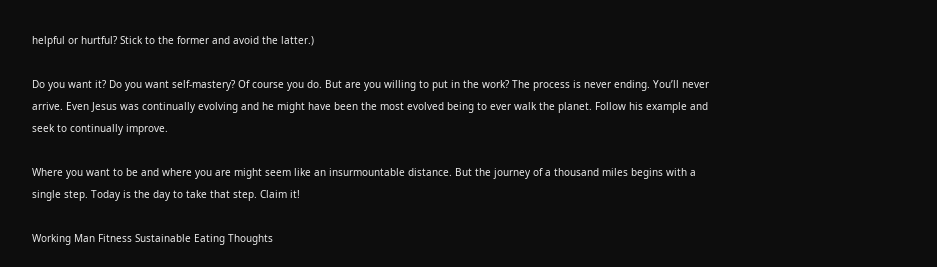helpful or hurtful? Stick to the former and avoid the latter.)

Do you want it? Do you want self-mastery? Of course you do. But are you willing to put in the work? The process is never ending. You’ll never arrive. Even Jesus was continually evolving and he might have been the most evolved being to ever walk the planet. Follow his example and seek to continually improve.

Where you want to be and where you are might seem like an insurmountable distance. But the journey of a thousand miles begins with a single step. Today is the day to take that step. Claim it!

Working Man Fitness Sustainable Eating Thoughts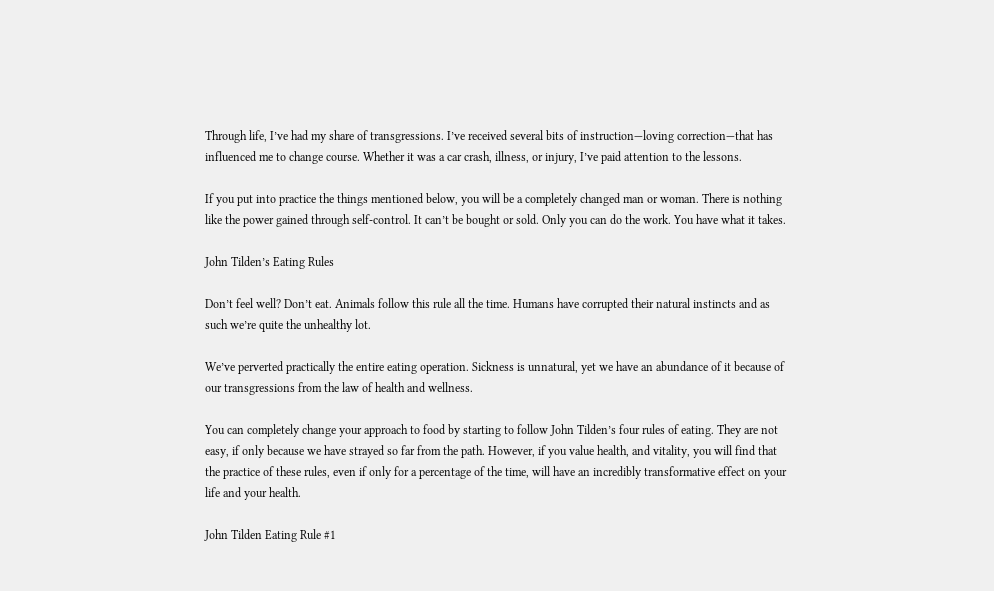Through life, I’ve had my share of transgressions. I’ve received several bits of instruction—loving correction—that has influenced me to change course. Whether it was a car crash, illness, or injury, I’ve paid attention to the lessons.

If you put into practice the things mentioned below, you will be a completely changed man or woman. There is nothing like the power gained through self-control. It can’t be bought or sold. Only you can do the work. You have what it takes.

John Tilden’s Eating Rules

Don’t feel well? Don’t eat. Animals follow this rule all the time. Humans have corrupted their natural instincts and as such we’re quite the unhealthy lot.

We’ve perverted practically the entire eating operation. Sickness is unnatural, yet we have an abundance of it because of our transgressions from the law of health and wellness.

You can completely change your approach to food by starting to follow John Tilden’s four rules of eating. They are not easy, if only because we have strayed so far from the path. However, if you value health, and vitality, you will find that the practice of these rules, even if only for a percentage of the time, will have an incredibly transformative effect on your life and your health.

John Tilden Eating Rule #1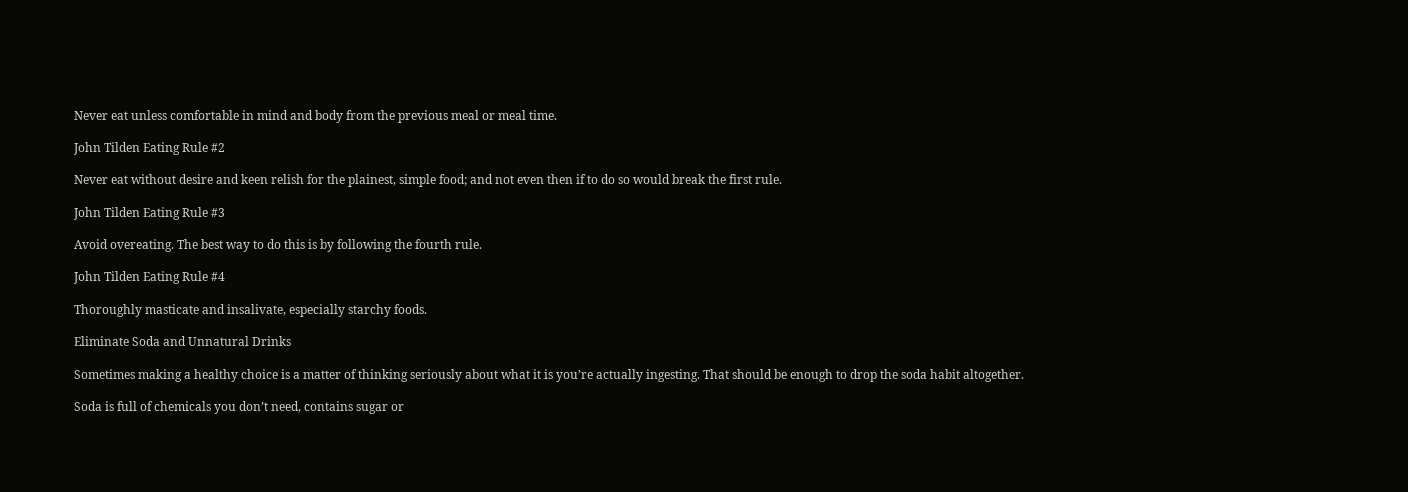Never eat unless comfortable in mind and body from the previous meal or meal time.

John Tilden Eating Rule #2

Never eat without desire and keen relish for the plainest, simple food; and not even then if to do so would break the first rule.

John Tilden Eating Rule #3

Avoid overeating. The best way to do this is by following the fourth rule.

John Tilden Eating Rule #4

Thoroughly masticate and insalivate, especially starchy foods.

Eliminate Soda and Unnatural Drinks

Sometimes making a healthy choice is a matter of thinking seriously about what it is you’re actually ingesting. That should be enough to drop the soda habit altogether.

Soda is full of chemicals you don’t need, contains sugar or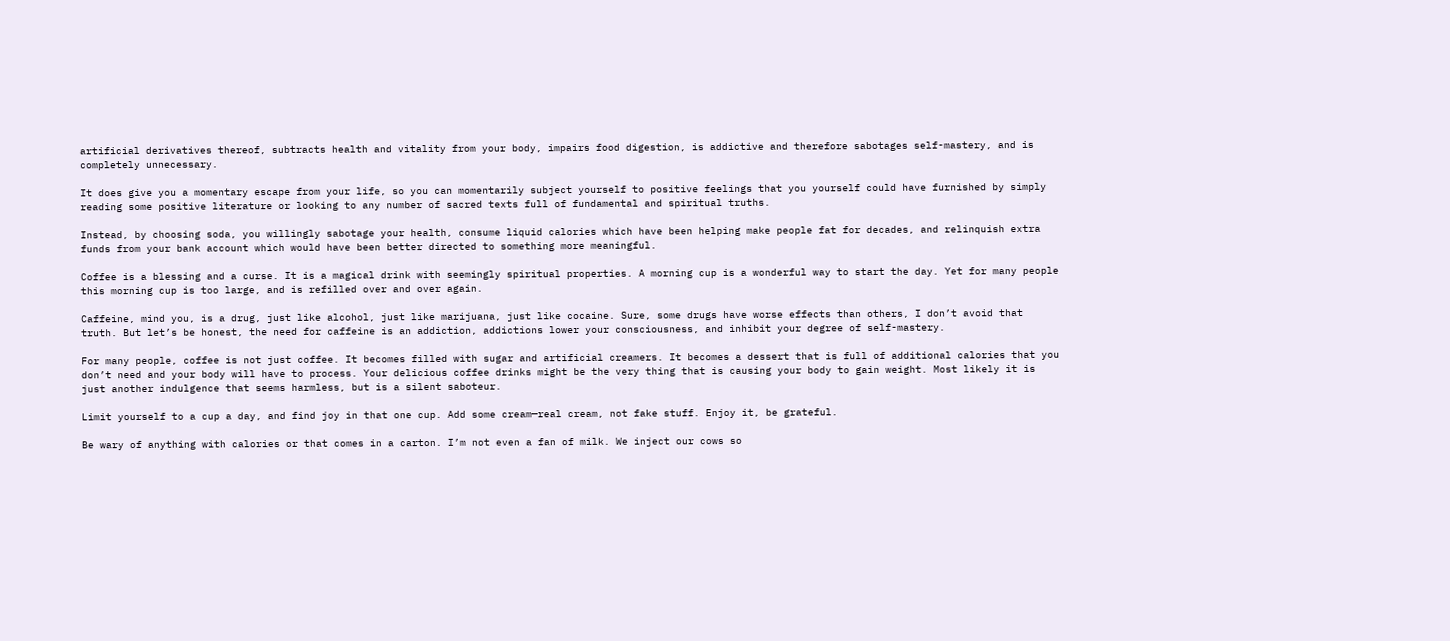artificial derivatives thereof, subtracts health and vitality from your body, impairs food digestion, is addictive and therefore sabotages self-mastery, and is completely unnecessary.

It does give you a momentary escape from your life, so you can momentarily subject yourself to positive feelings that you yourself could have furnished by simply reading some positive literature or looking to any number of sacred texts full of fundamental and spiritual truths.

Instead, by choosing soda, you willingly sabotage your health, consume liquid calories which have been helping make people fat for decades, and relinquish extra funds from your bank account which would have been better directed to something more meaningful.

Coffee is a blessing and a curse. It is a magical drink with seemingly spiritual properties. A morning cup is a wonderful way to start the day. Yet for many people this morning cup is too large, and is refilled over and over again.

Caffeine, mind you, is a drug, just like alcohol, just like marijuana, just like cocaine. Sure, some drugs have worse effects than others, I don’t avoid that truth. But let’s be honest, the need for caffeine is an addiction, addictions lower your consciousness, and inhibit your degree of self-mastery.

For many people, coffee is not just coffee. It becomes filled with sugar and artificial creamers. It becomes a dessert that is full of additional calories that you don’t need and your body will have to process. Your delicious coffee drinks might be the very thing that is causing your body to gain weight. Most likely it is just another indulgence that seems harmless, but is a silent saboteur.

Limit yourself to a cup a day, and find joy in that one cup. Add some cream—real cream, not fake stuff. Enjoy it, be grateful.

Be wary of anything with calories or that comes in a carton. I’m not even a fan of milk. We inject our cows so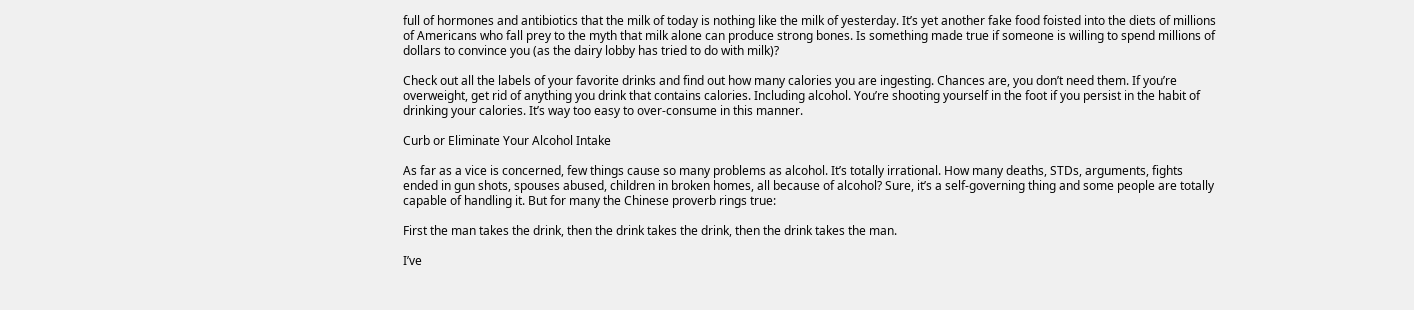full of hormones and antibiotics that the milk of today is nothing like the milk of yesterday. It’s yet another fake food foisted into the diets of millions of Americans who fall prey to the myth that milk alone can produce strong bones. Is something made true if someone is willing to spend millions of dollars to convince you (as the dairy lobby has tried to do with milk)?

Check out all the labels of your favorite drinks and find out how many calories you are ingesting. Chances are, you don’t need them. If you’re overweight, get rid of anything you drink that contains calories. Including alcohol. You’re shooting yourself in the foot if you persist in the habit of drinking your calories. It’s way too easy to over-consume in this manner.

Curb or Eliminate Your Alcohol Intake

As far as a vice is concerned, few things cause so many problems as alcohol. It’s totally irrational. How many deaths, STDs, arguments, fights ended in gun shots, spouses abused, children in broken homes, all because of alcohol? Sure, it’s a self-governing thing and some people are totally capable of handling it. But for many the Chinese proverb rings true:

First the man takes the drink, then the drink takes the drink, then the drink takes the man.

I’ve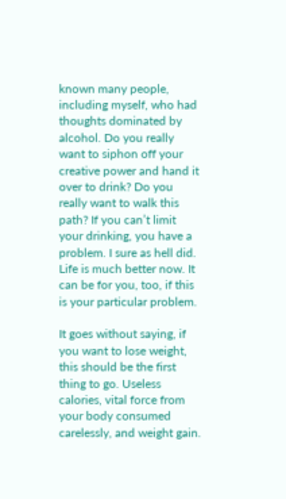known many people, including myself, who had thoughts dominated by alcohol. Do you really want to siphon off your creative power and hand it over to drink? Do you really want to walk this path? If you can’t limit your drinking, you have a problem. I sure as hell did. Life is much better now. It can be for you, too, if this is your particular problem.

It goes without saying, if you want to lose weight, this should be the first thing to go. Useless calories, vital force from your body consumed carelessly, and weight gain.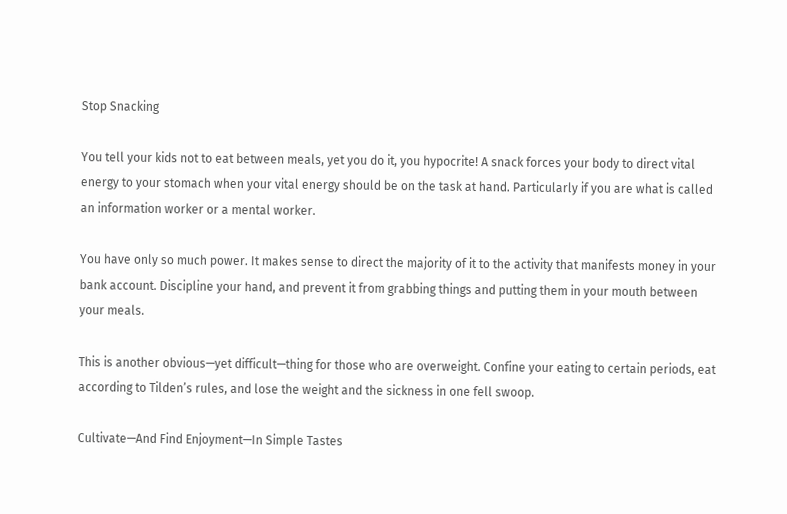Stop Snacking

You tell your kids not to eat between meals, yet you do it, you hypocrite! A snack forces your body to direct vital energy to your stomach when your vital energy should be on the task at hand. Particularly if you are what is called an information worker or a mental worker.

You have only so much power. It makes sense to direct the majority of it to the activity that manifests money in your bank account. Discipline your hand, and prevent it from grabbing things and putting them in your mouth between your meals.

This is another obvious—yet difficult—thing for those who are overweight. Confine your eating to certain periods, eat according to Tilden’s rules, and lose the weight and the sickness in one fell swoop.

Cultivate—And Find Enjoyment—In Simple Tastes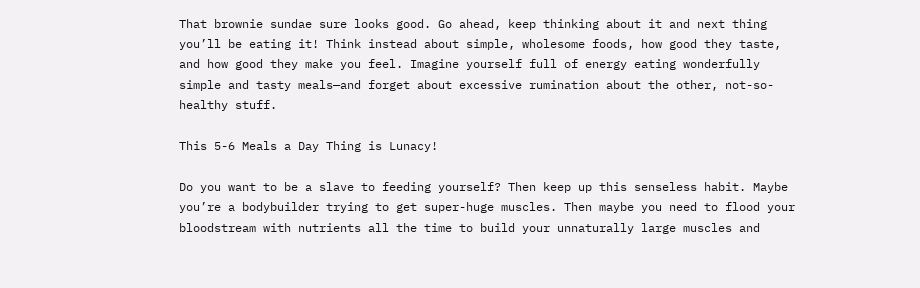That brownie sundae sure looks good. Go ahead, keep thinking about it and next thing you’ll be eating it! Think instead about simple, wholesome foods, how good they taste, and how good they make you feel. Imagine yourself full of energy eating wonderfully simple and tasty meals—and forget about excessive rumination about the other, not-so-healthy stuff.

This 5-6 Meals a Day Thing is Lunacy!

Do you want to be a slave to feeding yourself? Then keep up this senseless habit. Maybe you’re a bodybuilder trying to get super-huge muscles. Then maybe you need to flood your bloodstream with nutrients all the time to build your unnaturally large muscles and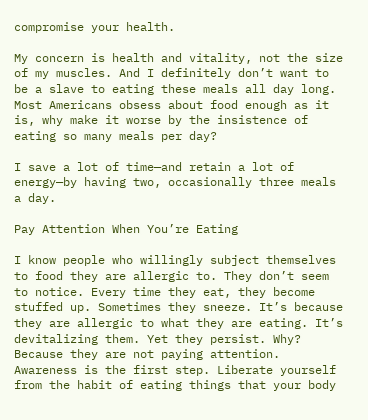compromise your health.

My concern is health and vitality, not the size of my muscles. And I definitely don’t want to be a slave to eating these meals all day long. Most Americans obsess about food enough as it is, why make it worse by the insistence of eating so many meals per day?

I save a lot of time—and retain a lot of energy—by having two, occasionally three meals a day.

Pay Attention When You’re Eating

I know people who willingly subject themselves to food they are allergic to. They don’t seem to notice. Every time they eat, they become stuffed up. Sometimes they sneeze. It’s because they are allergic to what they are eating. It’s devitalizing them. Yet they persist. Why? Because they are not paying attention. Awareness is the first step. Liberate yourself from the habit of eating things that your body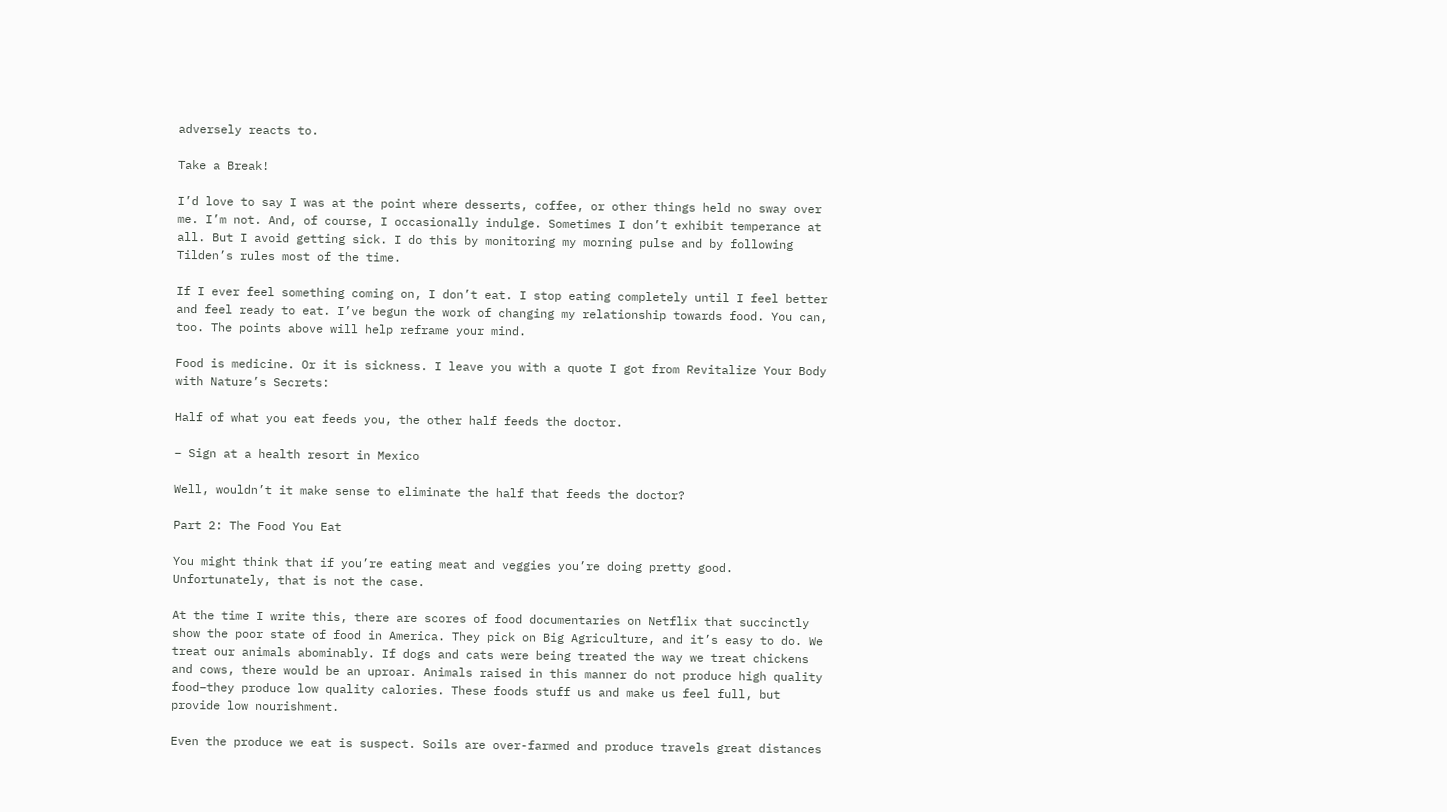adversely reacts to.

Take a Break!

I’d love to say I was at the point where desserts, coffee, or other things held no sway over me. I’m not. And, of course, I occasionally indulge. Sometimes I don’t exhibit temperance at all. But I avoid getting sick. I do this by monitoring my morning pulse and by following Tilden’s rules most of the time.

If I ever feel something coming on, I don’t eat. I stop eating completely until I feel better and feel ready to eat. I’ve begun the work of changing my relationship towards food. You can, too. The points above will help reframe your mind.

Food is medicine. Or it is sickness. I leave you with a quote I got from Revitalize Your Body with Nature’s Secrets:

Half of what you eat feeds you, the other half feeds the doctor.

– Sign at a health resort in Mexico

Well, wouldn’t it make sense to eliminate the half that feeds the doctor?

Part 2: The Food You Eat

You might think that if you’re eating meat and veggies you’re doing pretty good. Unfortunately, that is not the case.

At the time I write this, there are scores of food documentaries on Netflix that succinctly show the poor state of food in America. They pick on Big Agriculture, and it’s easy to do. We treat our animals abominably. If dogs and cats were being treated the way we treat chickens and cows, there would be an uproar. Animals raised in this manner do not produce high quality food–they produce low quality calories. These foods stuff us and make us feel full, but provide low nourishment.

Even the produce we eat is suspect. Soils are over-farmed and produce travels great distances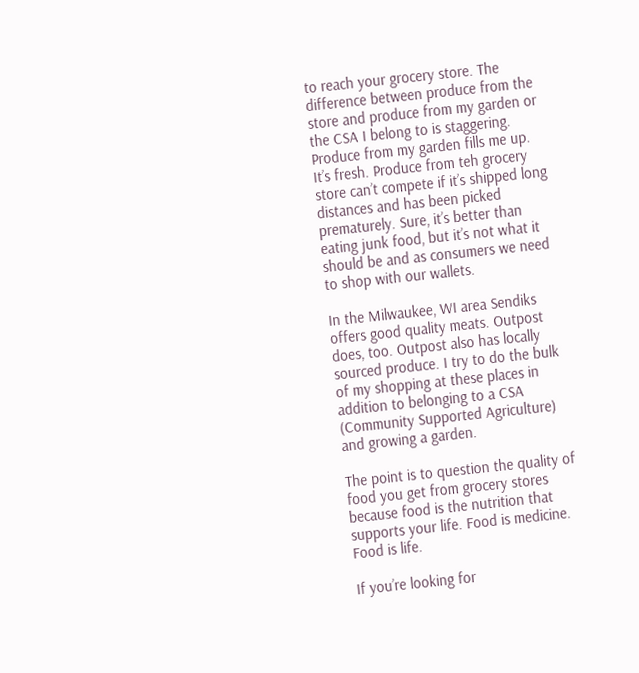to reach your grocery store. The difference between produce from the store and produce from my garden or the CSA I belong to is staggering. Produce from my garden fills me up. It’s fresh. Produce from teh grocery store can’t compete if it’s shipped long distances and has been picked prematurely. Sure, it’s better than eating junk food, but it’s not what it should be and as consumers we need to shop with our wallets.

In the Milwaukee, WI area Sendiks offers good quality meats. Outpost does, too. Outpost also has locally sourced produce. I try to do the bulk of my shopping at these places in addition to belonging to a CSA (Community Supported Agriculture) and growing a garden.

The point is to question the quality of food you get from grocery stores because food is the nutrition that supports your life. Food is medicine. Food is life.

If you’re looking for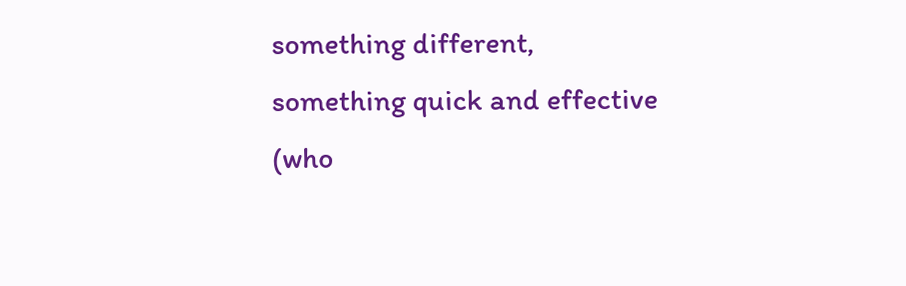something different, something quick and effective (who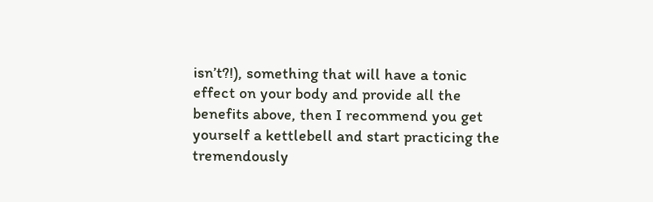isn’t?!), something that will have a tonic effect on your body and provide all the benefits above, then I recommend you get yourself a kettlebell and start practicing the tremendously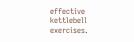effective kettlebell exercises.